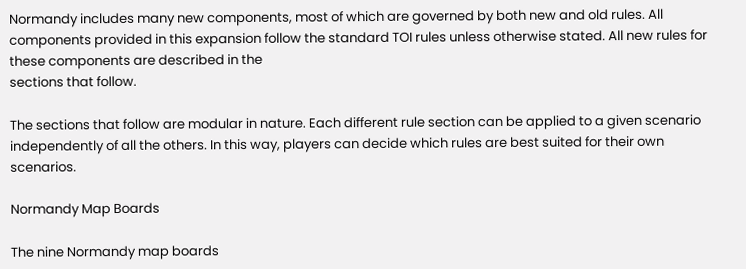Normandy includes many new components, most of which are governed by both new and old rules. All components provided in this expansion follow the standard TOI rules unless otherwise stated. All new rules for these components are described in the
sections that follow.

The sections that follow are modular in nature. Each different rule section can be applied to a given scenario independently of all the others. In this way, players can decide which rules are best suited for their own scenarios.

Normandy Map Boards

The nine Normandy map boards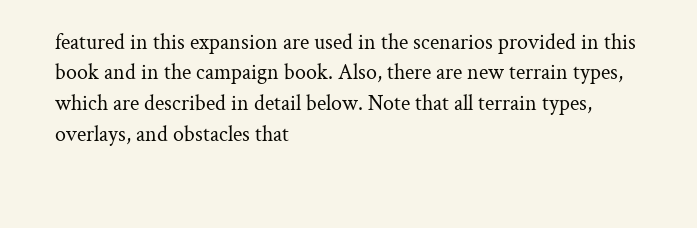featured in this expansion are used in the scenarios provided in this book and in the campaign book. Also, there are new terrain types, which are described in detail below. Note that all terrain types, overlays, and obstacles that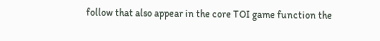follow that also appear in the core TOI game function the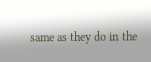same as they do in the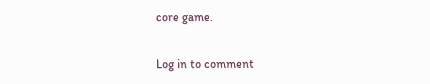core game.

Log in to comment